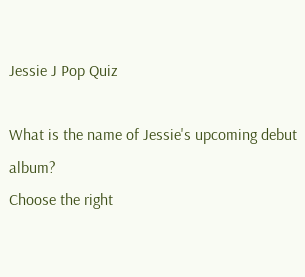Jessie J Pop Quiz

What is the name of Jessie's upcoming debut album?
Choose the right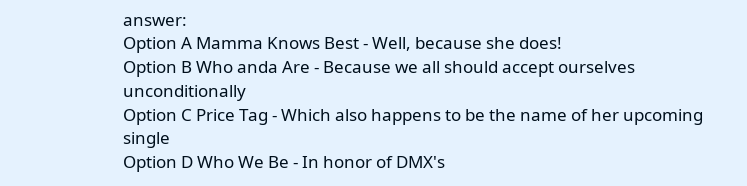answer:
Option A Mamma Knows Best - Well, because she does!
Option B Who anda Are - Because we all should accept ourselves unconditionally
Option C Price Tag - Which also happens to be the name of her upcoming single
Option D Who We Be - In honor of DMX's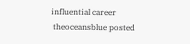influential career
 theoceansblue posted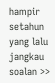hampir setahun yang lalu
jangkau soalan >>